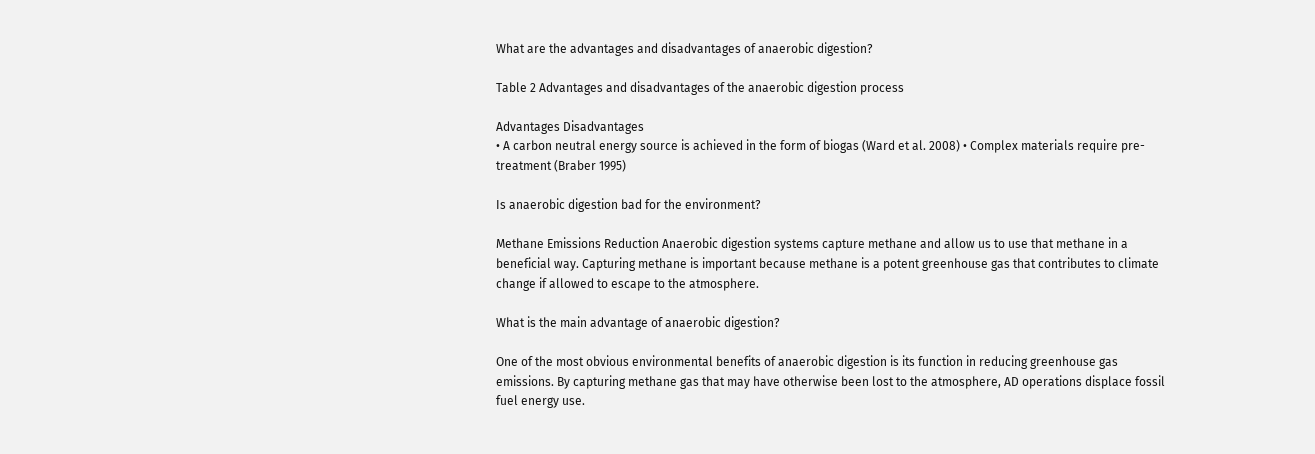What are the advantages and disadvantages of anaerobic digestion?

Table 2 Advantages and disadvantages of the anaerobic digestion process

Advantages Disadvantages
• A carbon neutral energy source is achieved in the form of biogas (Ward et al. 2008) • Complex materials require pre-treatment (Braber 1995)

Is anaerobic digestion bad for the environment?

Methane Emissions Reduction Anaerobic digestion systems capture methane and allow us to use that methane in a beneficial way. Capturing methane is important because methane is a potent greenhouse gas that contributes to climate change if allowed to escape to the atmosphere.

What is the main advantage of anaerobic digestion?

One of the most obvious environmental benefits of anaerobic digestion is its function in reducing greenhouse gas emissions. By capturing methane gas that may have otherwise been lost to the atmosphere, AD operations displace fossil fuel energy use.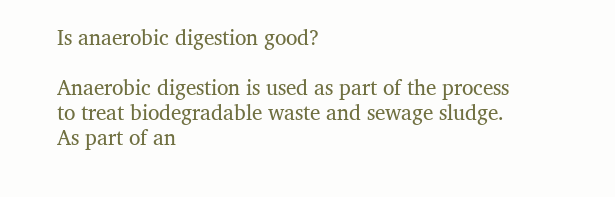Is anaerobic digestion good?

Anaerobic digestion is used as part of the process to treat biodegradable waste and sewage sludge. As part of an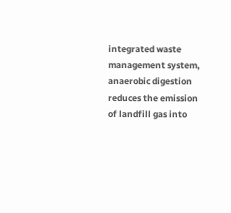integrated waste management system, anaerobic digestion reduces the emission of landfill gas into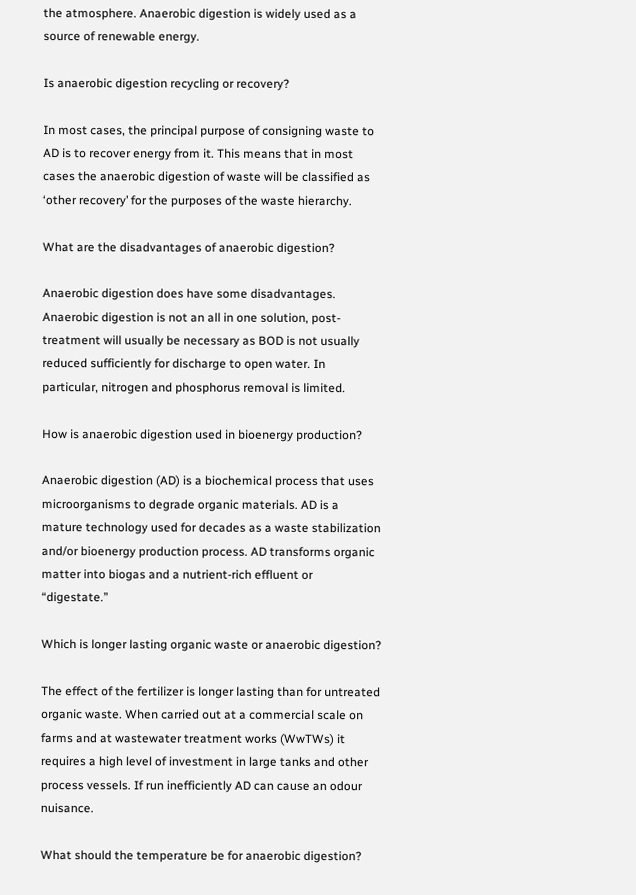the atmosphere. Anaerobic digestion is widely used as a source of renewable energy.

Is anaerobic digestion recycling or recovery?

In most cases, the principal purpose of consigning waste to AD is to recover energy from it. This means that in most cases the anaerobic digestion of waste will be classified as ‘other recovery’ for the purposes of the waste hierarchy.

What are the disadvantages of anaerobic digestion?

Anaerobic digestion does have some disadvantages. Anaerobic digestion is not an all in one solution, post-treatment will usually be necessary as BOD is not usually reduced sufficiently for discharge to open water. In particular, nitrogen and phosphorus removal is limited.

How is anaerobic digestion used in bioenergy production?

Anaerobic digestion (AD) is a biochemical process that uses microorganisms to degrade organic materials. AD is a mature technology used for decades as a waste stabilization and/or bioenergy production process. AD transforms organic matter into biogas and a nutrient-rich effluent or “digestate.”

Which is longer lasting organic waste or anaerobic digestion?

The effect of the fertilizer is longer lasting than for untreated organic waste. When carried out at a commercial scale on farms and at wastewater treatment works (WwTWs) it requires a high level of investment in large tanks and other process vessels. If run inefficiently AD can cause an odour nuisance.

What should the temperature be for anaerobic digestion?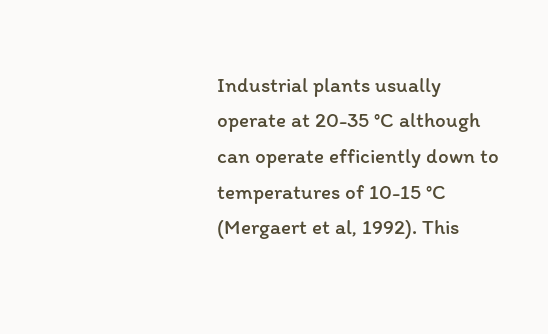Industrial plants usually operate at 20-35 °C although can operate efficiently down to temperatures of 10-15 °C (Mergaert et al, 1992). This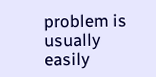problem is usually easily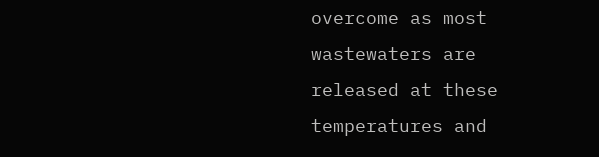overcome as most wastewaters are released at these temperatures and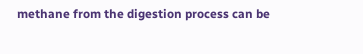methane from the digestion process can be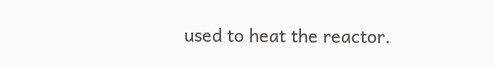used to heat the reactor.